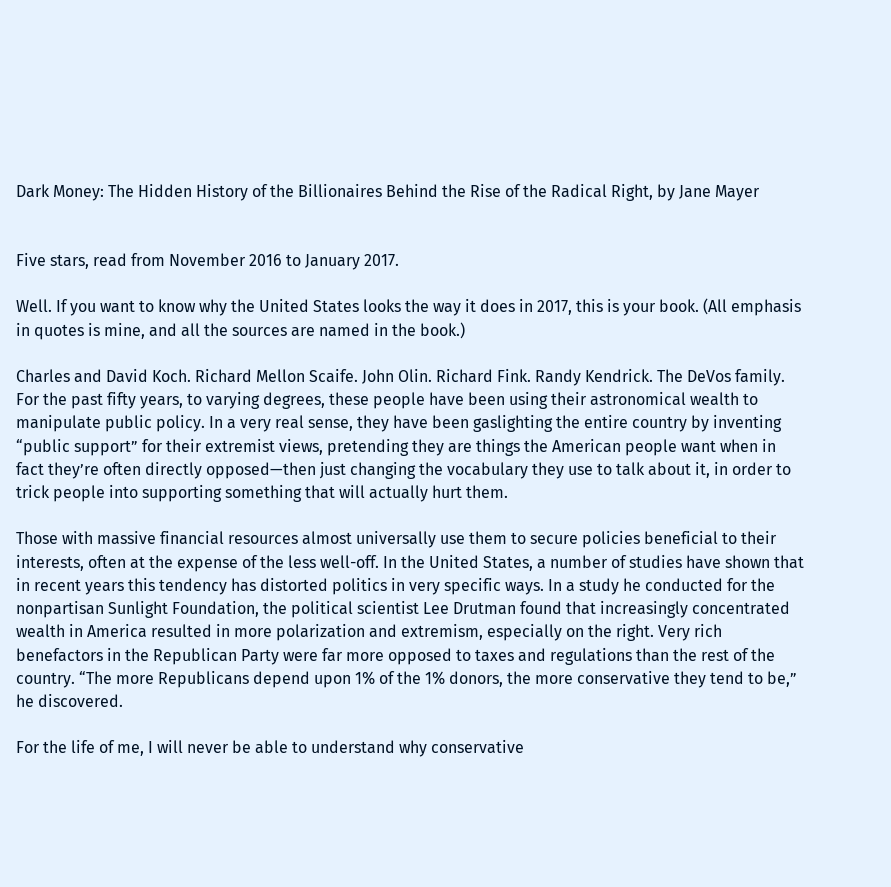Dark Money: The Hidden History of the Billionaires Behind the Rise of the Radical Right, by Jane Mayer


Five stars, read from November 2016 to January 2017.

Well. If you want to know why the United States looks the way it does in 2017, this is your book. (All emphasis in quotes is mine, and all the sources are named in the book.)

Charles and David Koch. Richard Mellon Scaife. John Olin. Richard Fink. Randy Kendrick. The DeVos family. For the past fifty years, to varying degrees, these people have been using their astronomical wealth to manipulate public policy. In a very real sense, they have been gaslighting the entire country by inventing “public support” for their extremist views, pretending they are things the American people want when in fact they’re often directly opposed—then just changing the vocabulary they use to talk about it, in order to trick people into supporting something that will actually hurt them.

Those with massive financial resources almost universally use them to secure policies beneficial to their interests, often at the expense of the less well-off. In the United States, a number of studies have shown that in recent years this tendency has distorted politics in very specific ways. In a study he conducted for the nonpartisan Sunlight Foundation, the political scientist Lee Drutman found that increasingly concentrated wealth in America resulted in more polarization and extremism, especially on the right. Very rich benefactors in the Republican Party were far more opposed to taxes and regulations than the rest of the country. “The more Republicans depend upon 1% of the 1% donors, the more conservative they tend to be,” he discovered.

For the life of me, I will never be able to understand why conservative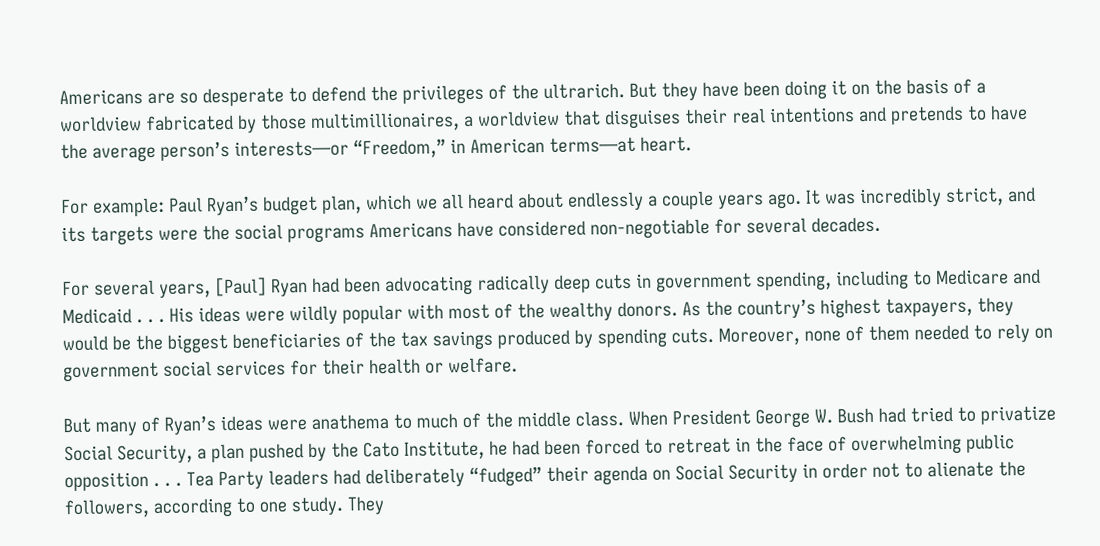Americans are so desperate to defend the privileges of the ultrarich. But they have been doing it on the basis of a worldview fabricated by those multimillionaires, a worldview that disguises their real intentions and pretends to have the average person’s interests—or “Freedom,” in American terms—at heart.

For example: Paul Ryan’s budget plan, which we all heard about endlessly a couple years ago. It was incredibly strict, and its targets were the social programs Americans have considered non-negotiable for several decades.

For several years, [Paul] Ryan had been advocating radically deep cuts in government spending, including to Medicare and Medicaid . . . His ideas were wildly popular with most of the wealthy donors. As the country’s highest taxpayers, they would be the biggest beneficiaries of the tax savings produced by spending cuts. Moreover, none of them needed to rely on government social services for their health or welfare.

But many of Ryan’s ideas were anathema to much of the middle class. When President George W. Bush had tried to privatize Social Security, a plan pushed by the Cato Institute, he had been forced to retreat in the face of overwhelming public opposition . . . Tea Party leaders had deliberately “fudged” their agenda on Social Security in order not to alienate the followers, according to one study. They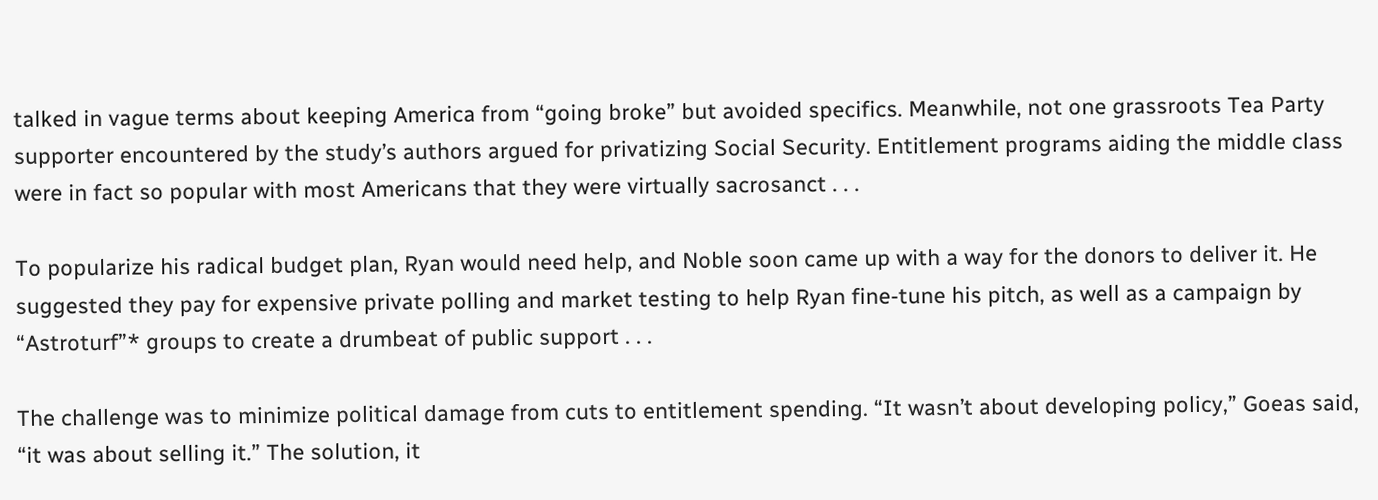talked in vague terms about keeping America from “going broke” but avoided specifics. Meanwhile, not one grassroots Tea Party supporter encountered by the study’s authors argued for privatizing Social Security. Entitlement programs aiding the middle class were in fact so popular with most Americans that they were virtually sacrosanct . . .

To popularize his radical budget plan, Ryan would need help, and Noble soon came up with a way for the donors to deliver it. He suggested they pay for expensive private polling and market testing to help Ryan fine-tune his pitch, as well as a campaign by “Astroturf”* groups to create a drumbeat of public support . . .

The challenge was to minimize political damage from cuts to entitlement spending. “It wasn’t about developing policy,” Goeas said, “it was about selling it.” The solution, it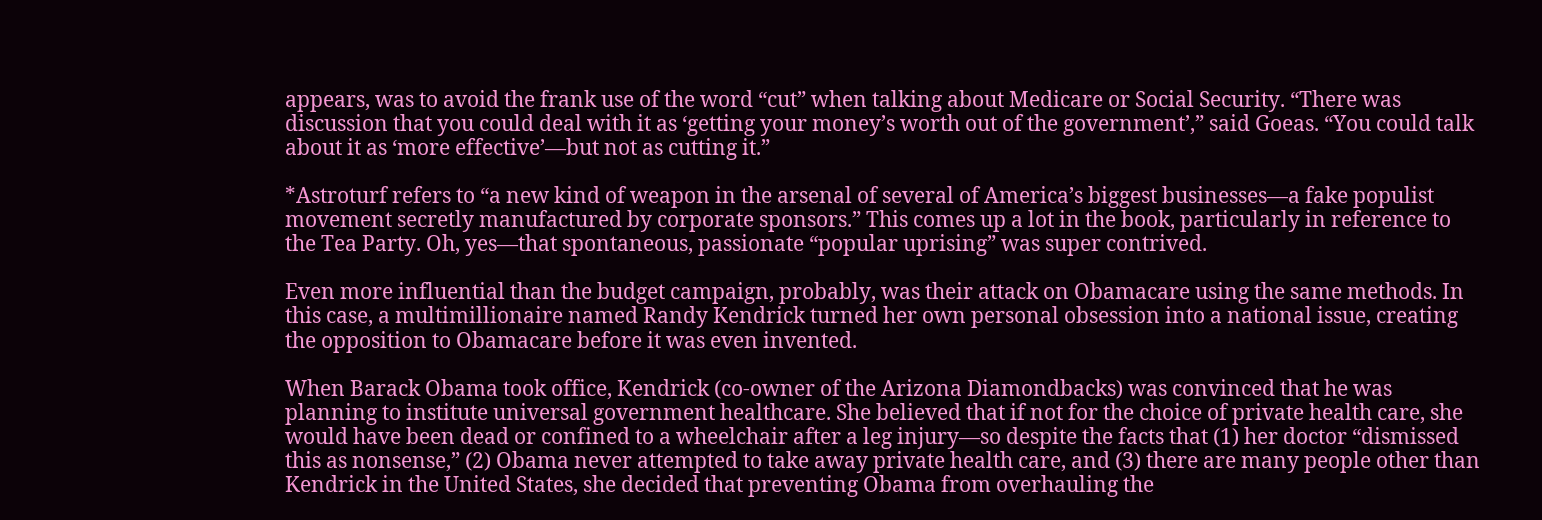appears, was to avoid the frank use of the word “cut” when talking about Medicare or Social Security. “There was discussion that you could deal with it as ‘getting your money’s worth out of the government’,” said Goeas. “You could talk about it as ‘more effective’—but not as cutting it.”

*Astroturf refers to “a new kind of weapon in the arsenal of several of America’s biggest businesses—a fake populist movement secretly manufactured by corporate sponsors.” This comes up a lot in the book, particularly in reference to the Tea Party. Oh, yes—that spontaneous, passionate “popular uprising” was super contrived.

Even more influential than the budget campaign, probably, was their attack on Obamacare using the same methods. In this case, a multimillionaire named Randy Kendrick turned her own personal obsession into a national issue, creating the opposition to Obamacare before it was even invented.

When Barack Obama took office, Kendrick (co-owner of the Arizona Diamondbacks) was convinced that he was planning to institute universal government healthcare. She believed that if not for the choice of private health care, she would have been dead or confined to a wheelchair after a leg injury—so despite the facts that (1) her doctor “dismissed this as nonsense,” (2) Obama never attempted to take away private health care, and (3) there are many people other than Kendrick in the United States, she decided that preventing Obama from overhauling the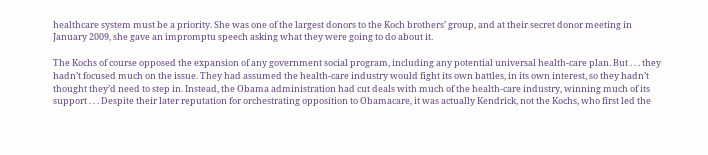healthcare system must be a priority. She was one of the largest donors to the Koch brothers’ group, and at their secret donor meeting in January 2009, she gave an impromptu speech asking what they were going to do about it.

The Kochs of course opposed the expansion of any government social program, including any potential universal health-care plan. But . . . they hadn’t focused much on the issue. They had assumed the health-care industry would fight its own battles, in its own interest, so they hadn’t thought they’d need to step in. Instead, the Obama administration had cut deals with much of the health-care industry, winning much of its support . . . Despite their later reputation for orchestrating opposition to Obamacare, it was actually Kendrick, not the Kochs, who first led the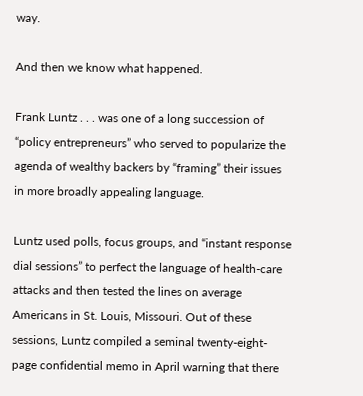way.

And then we know what happened.

Frank Luntz . . . was one of a long succession of “policy entrepreneurs” who served to popularize the agenda of wealthy backers by “framing” their issues in more broadly appealing language.

Luntz used polls, focus groups, and “instant response dial sessions” to perfect the language of health-care attacks and then tested the lines on average Americans in St. Louis, Missouri. Out of these sessions, Luntz compiled a seminal twenty-eight-page confidential memo in April warning that there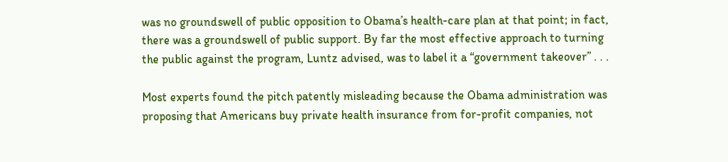was no groundswell of public opposition to Obama’s health-care plan at that point; in fact, there was a groundswell of public support. By far the most effective approach to turning the public against the program, Luntz advised, was to label it a “government takeover” . . .

Most experts found the pitch patently misleading because the Obama administration was proposing that Americans buy private health insurance from for-profit companies, not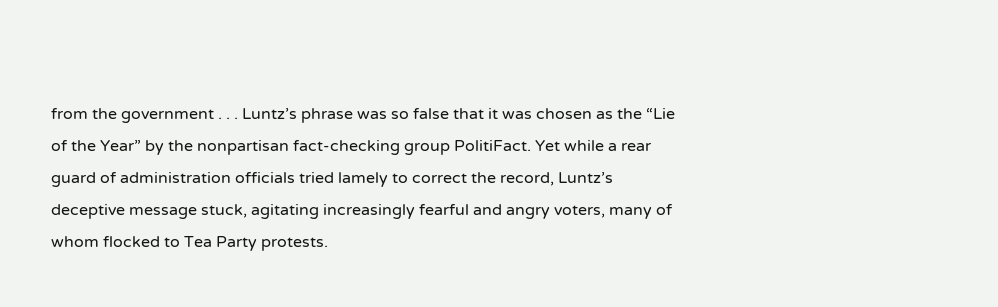from the government . . . Luntz’s phrase was so false that it was chosen as the “Lie of the Year” by the nonpartisan fact-checking group PolitiFact. Yet while a rear guard of administration officials tried lamely to correct the record, Luntz’s deceptive message stuck, agitating increasingly fearful and angry voters, many of whom flocked to Tea Party protests.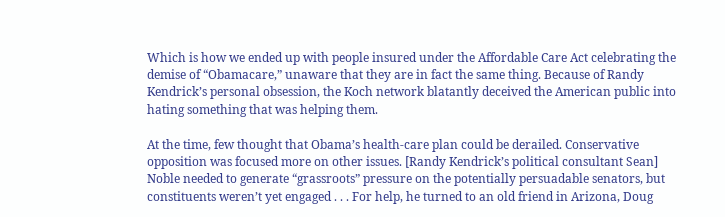Which is how we ended up with people insured under the Affordable Care Act celebrating the demise of “Obamacare,” unaware that they are in fact the same thing. Because of Randy Kendrick’s personal obsession, the Koch network blatantly deceived the American public into hating something that was helping them.

At the time, few thought that Obama’s health-care plan could be derailed. Conservative opposition was focused more on other issues. [Randy Kendrick’s political consultant Sean] Noble needed to generate “grassroots” pressure on the potentially persuadable senators, but constituents weren’t yet engaged . . . For help, he turned to an old friend in Arizona, Doug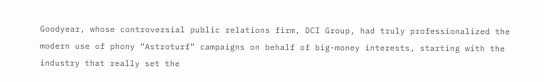Goodyear, whose controversial public relations firm, DCI Group, had truly professionalized the modern use of phony “Astroturf” campaigns on behalf of big-money interests, starting with the industry that really set the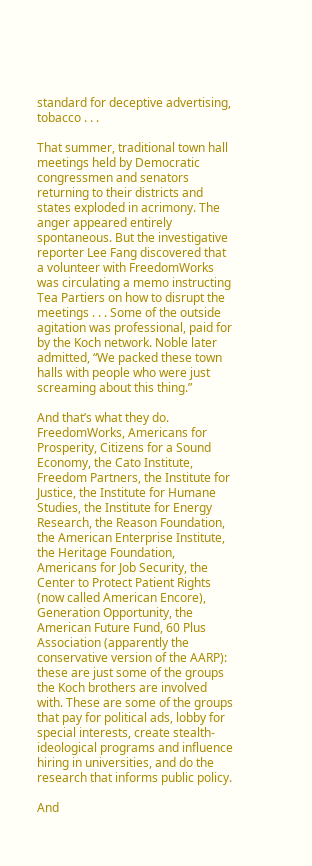standard for deceptive advertising, tobacco . . .

That summer, traditional town hall meetings held by Democratic congressmen and senators returning to their districts and states exploded in acrimony. The anger appeared entirely spontaneous. But the investigative reporter Lee Fang discovered that a volunteer with FreedomWorks was circulating a memo instructing Tea Partiers on how to disrupt the meetings . . . Some of the outside agitation was professional, paid for by the Koch network. Noble later admitted, “We packed these town halls with people who were just screaming about this thing.”

And that’s what they do. FreedomWorks, Americans for Prosperity, Citizens for a Sound Economy, the Cato Institute, Freedom Partners, the Institute for Justice, the Institute for Humane Studies, the Institute for Energy Research, the Reason Foundation, the American Enterprise Institute, the Heritage Foundation, Americans for Job Security, the Center to Protect Patient Rights (now called American Encore), Generation Opportunity, the American Future Fund, 60 Plus Association (apparently the conservative version of the AARP): these are just some of the groups the Koch brothers are involved with. These are some of the groups that pay for political ads, lobby for special interests, create stealth-ideological programs and influence hiring in universities, and do the research that informs public policy.

And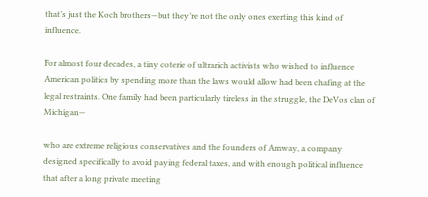that’s just the Koch brothers—but they’re not the only ones exerting this kind of influence.

For almost four decades, a tiny coterie of ultrarich activists who wished to influence American politics by spending more than the laws would allow had been chafing at the legal restraints. One family had been particularly tireless in the struggle, the DeVos clan of Michigan—

who are extreme religious conservatives and the founders of Amway, a company designed specifically to avoid paying federal taxes, and with enough political influence that after a long private meeting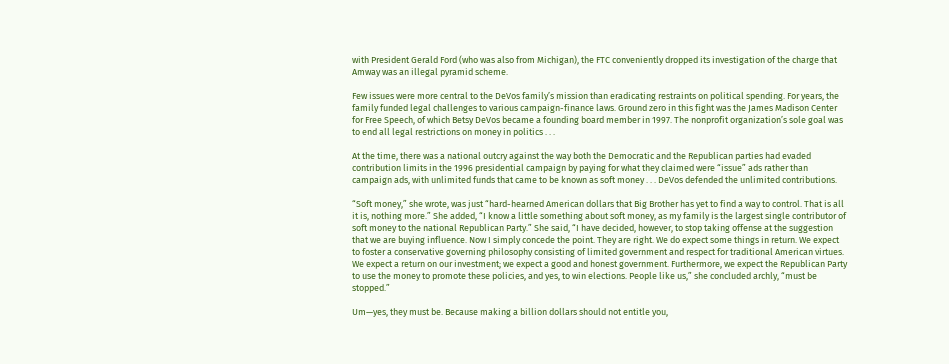with President Gerald Ford (who was also from Michigan), the FTC conveniently dropped its investigation of the charge that Amway was an illegal pyramid scheme.

Few issues were more central to the DeVos family’s mission than eradicating restraints on political spending. For years, the family funded legal challenges to various campaign-finance laws. Ground zero in this fight was the James Madison Center for Free Speech, of which Betsy DeVos became a founding board member in 1997. The nonprofit organization’s sole goal was to end all legal restrictions on money in politics . . .

At the time, there was a national outcry against the way both the Democratic and the Republican parties had evaded contribution limits in the 1996 presidential campaign by paying for what they claimed were “issue” ads rather than campaign ads, with unlimited funds that came to be known as soft money . . . DeVos defended the unlimited contributions.

“Soft money,” she wrote, was just “hard-hearned American dollars that Big Brother has yet to find a way to control. That is all it is, nothing more.” She added, “I know a little something about soft money, as my family is the largest single contributor of soft money to the national Republican Party.” She said, “I have decided, however, to stop taking offense at the suggestion that we are buying influence. Now I simply concede the point. They are right. We do expect some things in return. We expect to foster a conservative governing philosophy consisting of limited government and respect for traditional American virtues. We expect a return on our investment; we expect a good and honest government. Furthermore, we expect the Republican Party to use the money to promote these policies, and yes, to win elections. People like us,” she concluded archly, “must be stopped.”

Um—yes, they must be. Because making a billion dollars should not entitle you,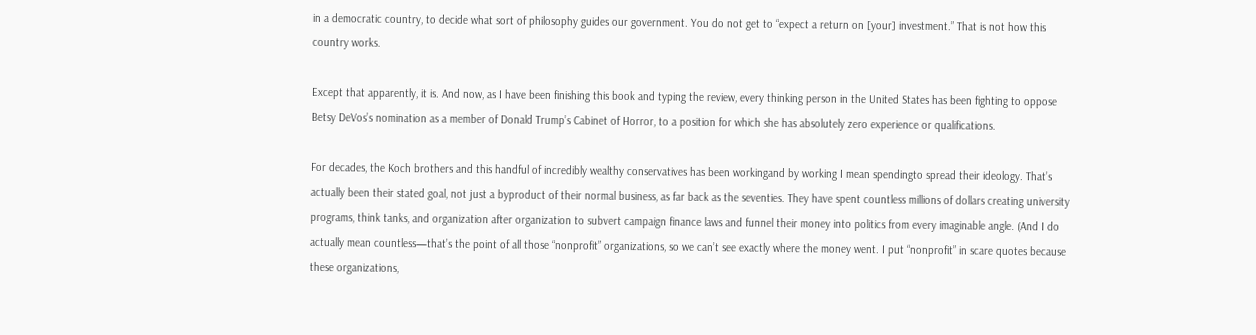in a democratic country, to decide what sort of philosophy guides our government. You do not get to “expect a return on [your] investment.” That is not how this country works.

Except that apparently, it is. And now, as I have been finishing this book and typing the review, every thinking person in the United States has been fighting to oppose Betsy DeVos’s nomination as a member of Donald Trump’s Cabinet of Horror, to a position for which she has absolutely zero experience or qualifications.

For decades, the Koch brothers and this handful of incredibly wealthy conservatives has been workingand by working I mean spendingto spread their ideology. That’s actually been their stated goal, not just a byproduct of their normal business, as far back as the seventies. They have spent countless millions of dollars creating university programs, think tanks, and organization after organization to subvert campaign finance laws and funnel their money into politics from every imaginable angle. (And I do actually mean countless—that’s the point of all those “nonprofit” organizations, so we can’t see exactly where the money went. I put “nonprofit” in scare quotes because these organizations,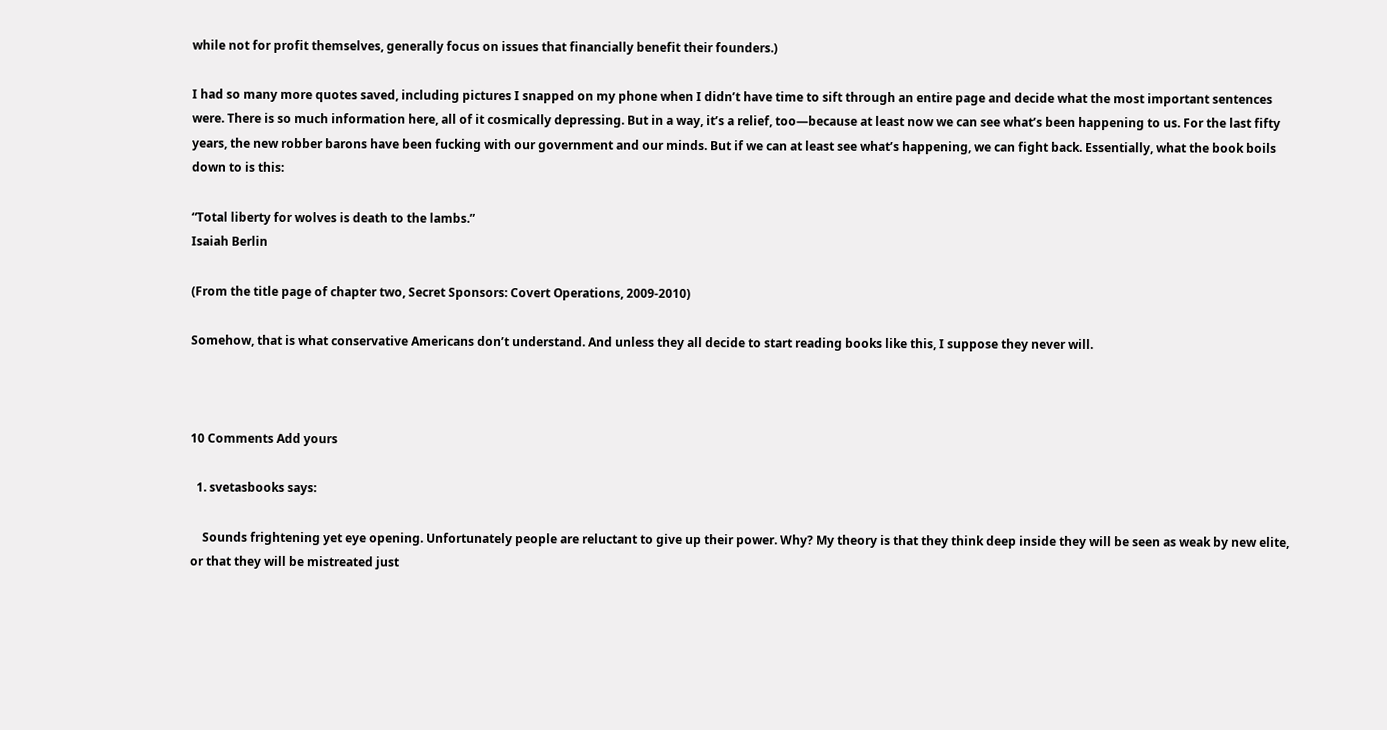while not for profit themselves, generally focus on issues that financially benefit their founders.)

I had so many more quotes saved, including pictures I snapped on my phone when I didn’t have time to sift through an entire page and decide what the most important sentences were. There is so much information here, all of it cosmically depressing. But in a way, it’s a relief, too—because at least now we can see what’s been happening to us. For the last fifty years, the new robber barons have been fucking with our government and our minds. But if we can at least see what’s happening, we can fight back. Essentially, what the book boils down to is this:

“Total liberty for wolves is death to the lambs.”
Isaiah Berlin

(From the title page of chapter two, Secret Sponsors: Covert Operations, 2009-2010)

Somehow, that is what conservative Americans don’t understand. And unless they all decide to start reading books like this, I suppose they never will.



10 Comments Add yours

  1. svetasbooks says:

    Sounds frightening yet eye opening. Unfortunately people are reluctant to give up their power. Why? My theory is that they think deep inside they will be seen as weak by new elite, or that they will be mistreated just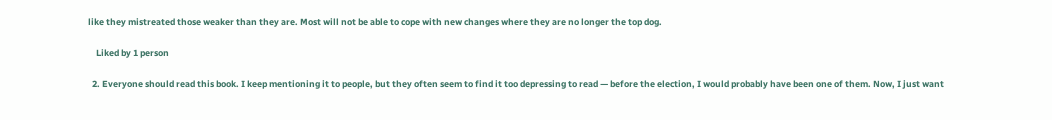like they mistreated those weaker than they are. Most will not be able to cope with new changes where they are no longer the top dog.

    Liked by 1 person

  2. Everyone should read this book. I keep mentioning it to people, but they often seem to find it too depressing to read — before the election, I would probably have been one of them. Now, I just want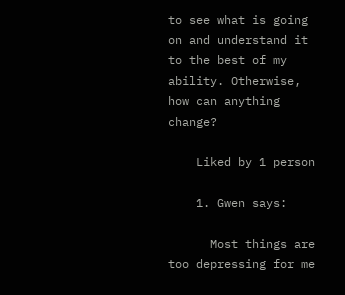to see what is going on and understand it to the best of my ability. Otherwise, how can anything change?

    Liked by 1 person

    1. Gwen says:

      Most things are too depressing for me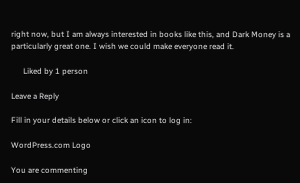right now, but I am always interested in books like this, and Dark Money is a particularly great one. I wish we could make everyone read it.

      Liked by 1 person

Leave a Reply

Fill in your details below or click an icon to log in:

WordPress.com Logo

You are commenting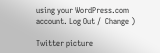using your WordPress.com account. Log Out /  Change )

Twitter picture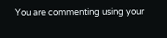You are commenting using your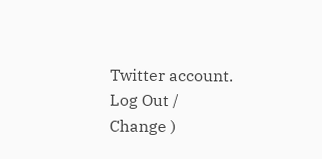Twitter account. Log Out /  Change )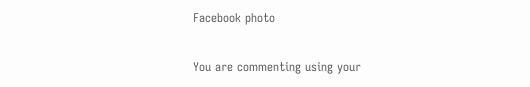Facebook photo

You are commenting using your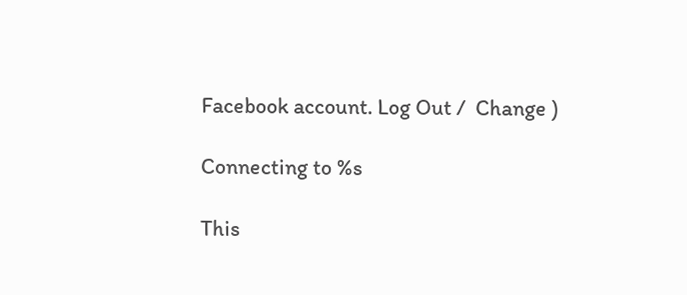Facebook account. Log Out /  Change )

Connecting to %s

This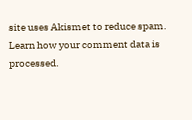site uses Akismet to reduce spam. Learn how your comment data is processed.